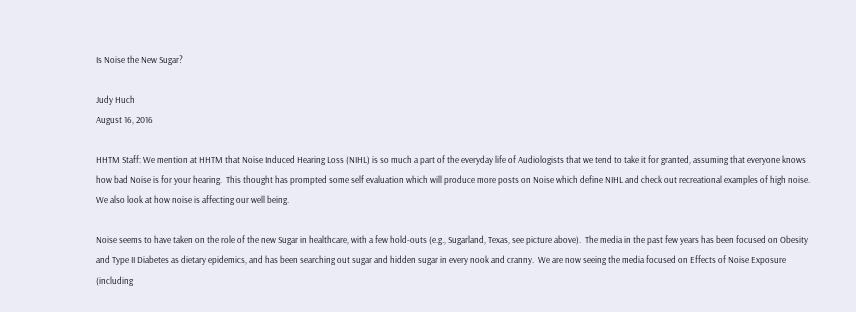Is Noise the New Sugar?

Judy Huch
August 16, 2016

HHTM Staff: We mention at HHTM that Noise Induced Hearing Loss (NIHL) is so much a part of the everyday life of Audiologists that we tend to take it for granted, assuming that everyone knows how bad Noise is for your hearing.  This thought has prompted some self evaluation which will produce more posts on Noise which define NIHL and check out recreational examples of high noise.  We also look at how noise is affecting our well being.

Noise seems to have taken on the role of the new Sugar in healthcare, with a few hold-outs (e.g., Sugarland, Texas, see picture above).  The media in the past few years has been focused on Obesity and Type II Diabetes as dietary epidemics, and has been searching out sugar and hidden sugar in every nook and cranny.  We are now seeing the media focused on Effects of Noise Exposure (including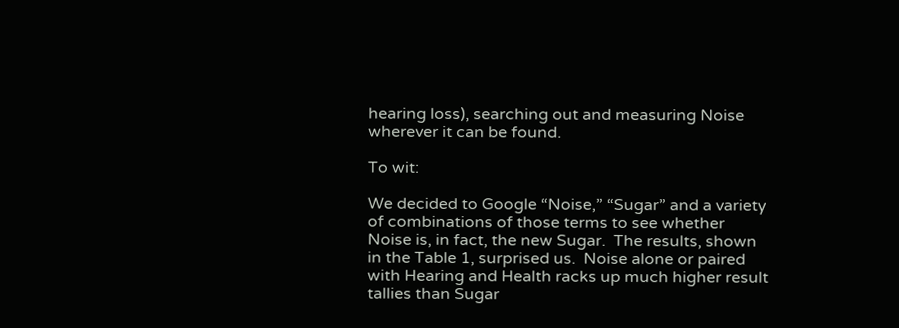hearing loss), searching out and measuring Noise wherever it can be found.

To wit:

We decided to Google “Noise,” “Sugar” and a variety of combinations of those terms to see whether Noise is, in fact, the new Sugar.  The results, shown in the Table 1, surprised us.  Noise alone or paired with Hearing and Health racks up much higher result tallies than Sugar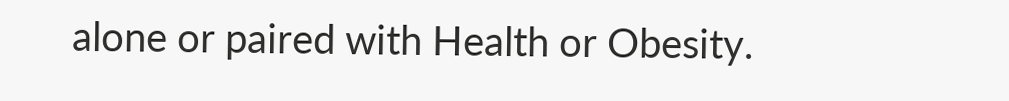alone or paired with Health or Obesity.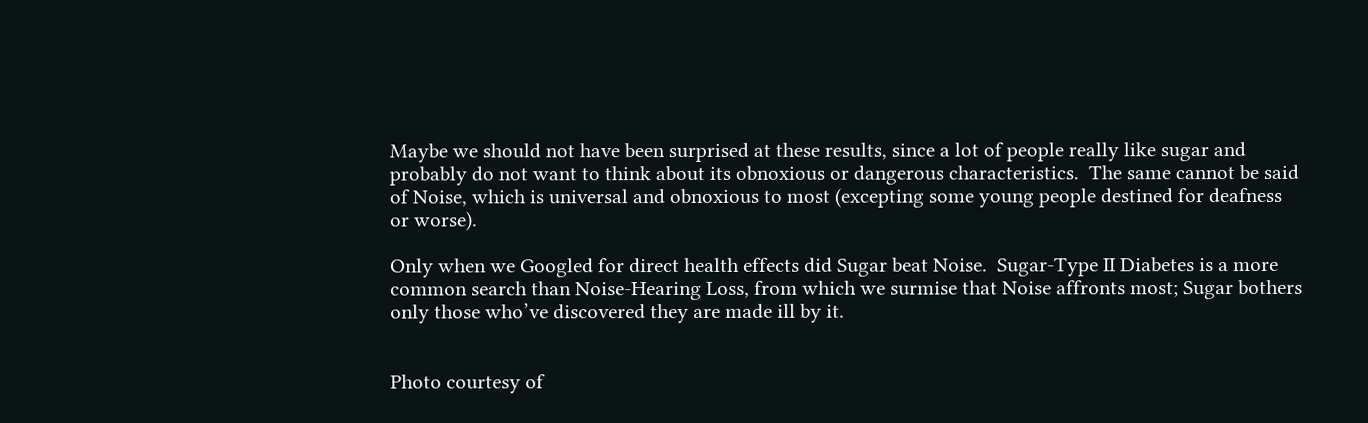Maybe we should not have been surprised at these results, since a lot of people really like sugar and probably do not want to think about its obnoxious or dangerous characteristics.  The same cannot be said of Noise, which is universal and obnoxious to most (excepting some young people destined for deafness or worse).

Only when we Googled for direct health effects did Sugar beat Noise.  Sugar-Type II Diabetes is a more common search than Noise-Hearing Loss, from which we surmise that Noise affronts most; Sugar bothers only those who’ve discovered they are made ill by it.


Photo courtesy of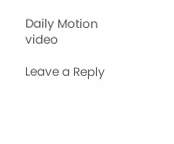Daily Motion video

Leave a Reply